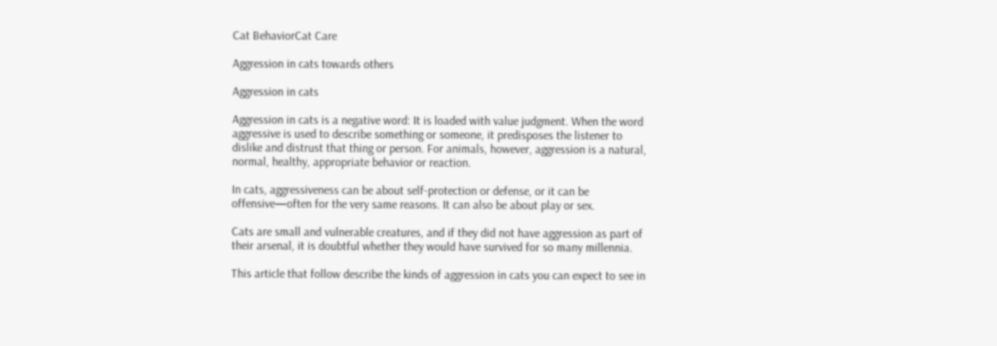Cat BehaviorCat Care

Aggression in cats towards others

Aggression in cats

Aggression in cats is a negative word: It is loaded with value judgment. When the word aggressive is used to describe something or someone, it predisposes the listener to dislike and distrust that thing or person. For animals, however, aggression is a natural, normal, healthy, appropriate behavior or reaction.

In cats, aggressiveness can be about self-protection or defense, or it can be offensive—often for the very same reasons. It can also be about play or sex.

Cats are small and vulnerable creatures, and if they did not have aggression as part of their arsenal, it is doubtful whether they would have survived for so many millennia.

This article that follow describe the kinds of aggression in cats you can expect to see in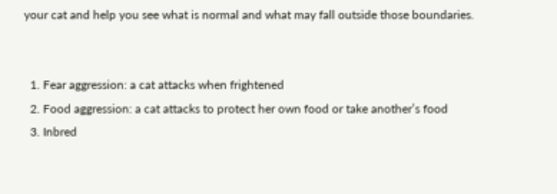your cat and help you see what is normal and what may fall outside those boundaries.


  1. Fear aggression: a cat attacks when frightened
  2. Food aggression: a cat attacks to protect her own food or take another’s food
  3. Inbred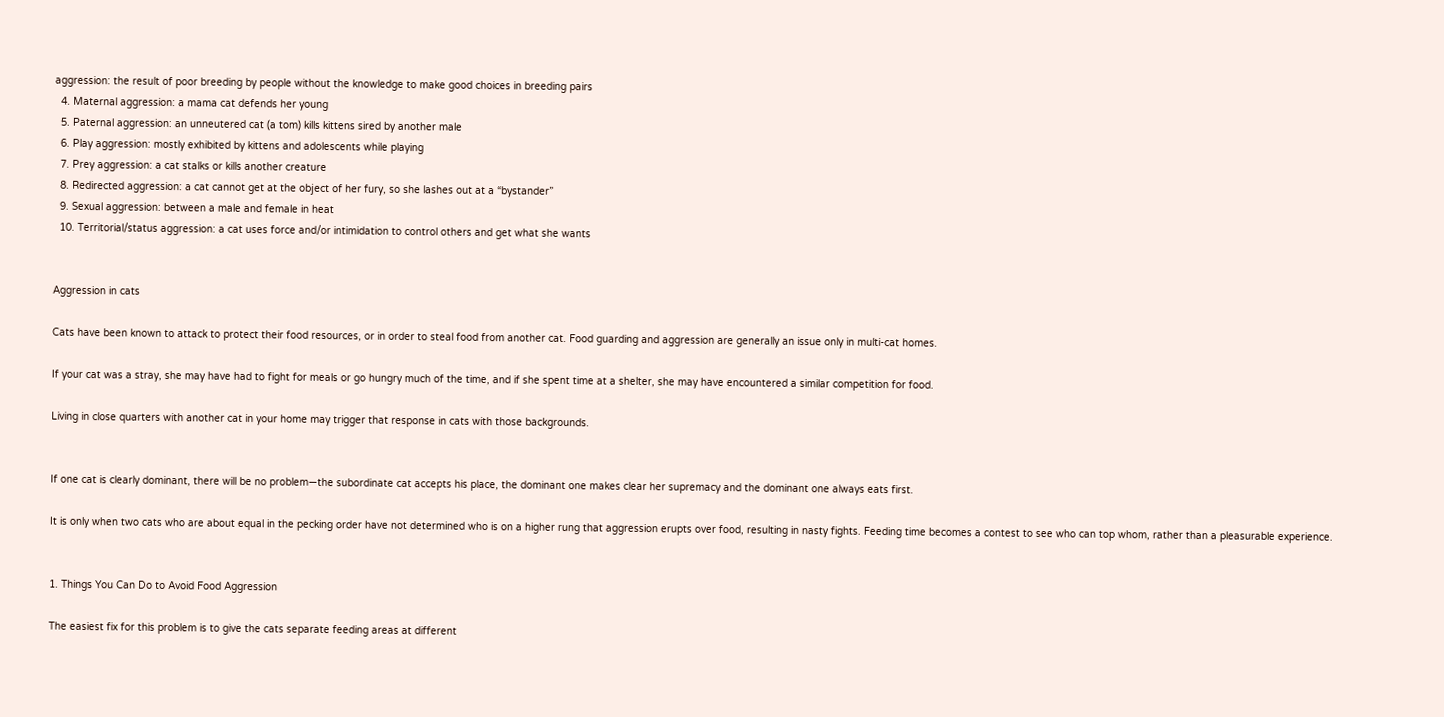aggression: the result of poor breeding by people without the knowledge to make good choices in breeding pairs
  4. Maternal aggression: a mama cat defends her young
  5. Paternal aggression: an unneutered cat (a tom) kills kittens sired by another male
  6. Play aggression: mostly exhibited by kittens and adolescents while playing
  7. Prey aggression: a cat stalks or kills another creature
  8. Redirected aggression: a cat cannot get at the object of her fury, so she lashes out at a “bystander”
  9. Sexual aggression: between a male and female in heat
  10. Territorial/status aggression: a cat uses force and/or intimidation to control others and get what she wants


Aggression in cats

Cats have been known to attack to protect their food resources, or in order to steal food from another cat. Food guarding and aggression are generally an issue only in multi-cat homes.

If your cat was a stray, she may have had to fight for meals or go hungry much of the time, and if she spent time at a shelter, she may have encountered a similar competition for food.

Living in close quarters with another cat in your home may trigger that response in cats with those backgrounds.


If one cat is clearly dominant, there will be no problem—the subordinate cat accepts his place, the dominant one makes clear her supremacy and the dominant one always eats first.

It is only when two cats who are about equal in the pecking order have not determined who is on a higher rung that aggression erupts over food, resulting in nasty fights. Feeding time becomes a contest to see who can top whom, rather than a pleasurable experience.


1. Things You Can Do to Avoid Food Aggression

The easiest fix for this problem is to give the cats separate feeding areas at different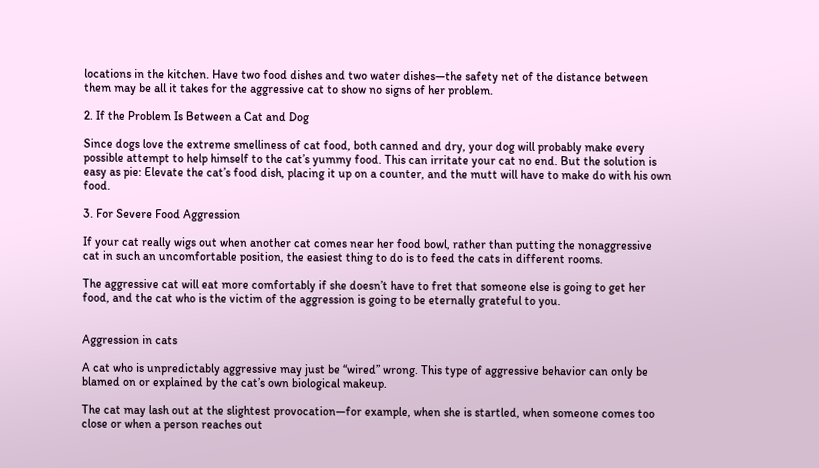locations in the kitchen. Have two food dishes and two water dishes—the safety net of the distance between them may be all it takes for the aggressive cat to show no signs of her problem.

2. If the Problem Is Between a Cat and Dog

Since dogs love the extreme smelliness of cat food, both canned and dry, your dog will probably make every possible attempt to help himself to the cat’s yummy food. This can irritate your cat no end. But the solution is easy as pie: Elevate the cat’s food dish, placing it up on a counter, and the mutt will have to make do with his own food.

3. For Severe Food Aggression

If your cat really wigs out when another cat comes near her food bowl, rather than putting the nonaggressive cat in such an uncomfortable position, the easiest thing to do is to feed the cats in different rooms.

The aggressive cat will eat more comfortably if she doesn’t have to fret that someone else is going to get her food, and the cat who is the victim of the aggression is going to be eternally grateful to you.


Aggression in cats

A cat who is unpredictably aggressive may just be “wired” wrong. This type of aggressive behavior can only be blamed on or explained by the cat’s own biological makeup.

The cat may lash out at the slightest provocation—for example, when she is startled, when someone comes too close or when a person reaches out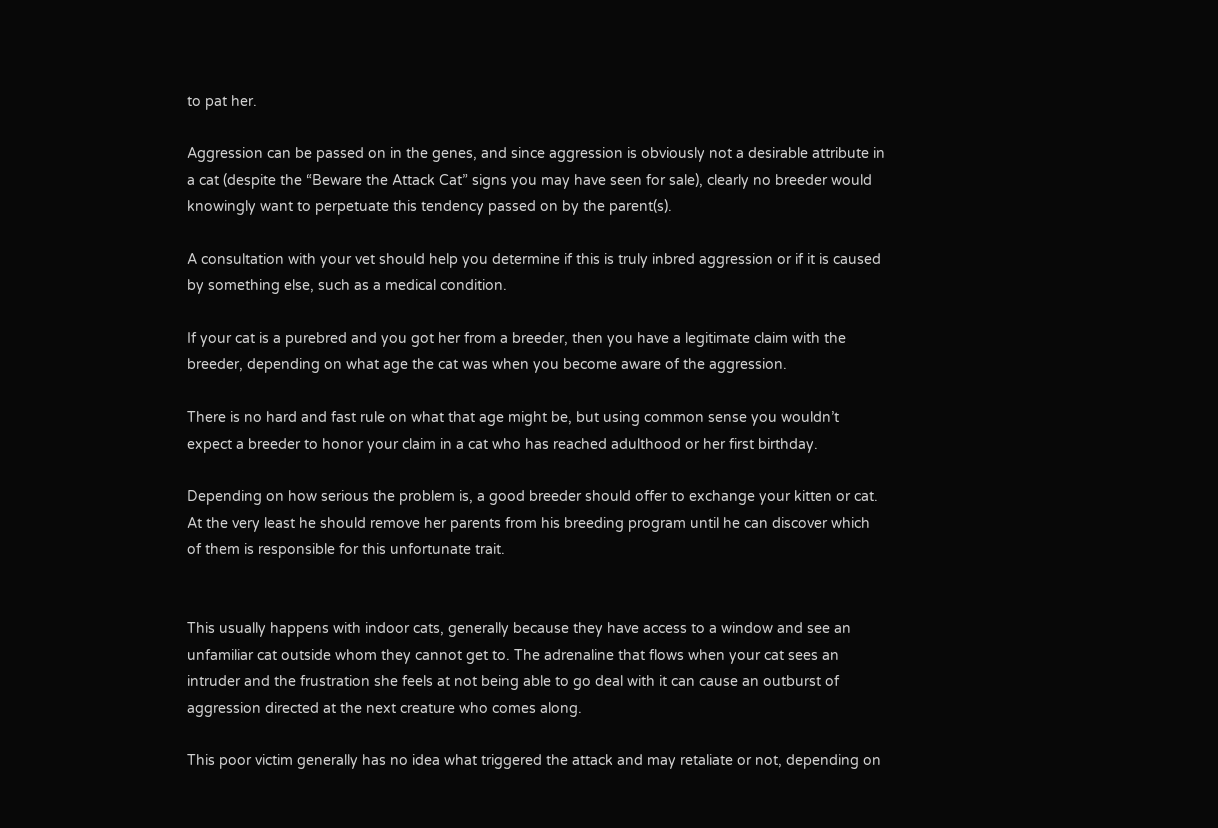to pat her.

Aggression can be passed on in the genes, and since aggression is obviously not a desirable attribute in a cat (despite the “Beware the Attack Cat” signs you may have seen for sale), clearly no breeder would knowingly want to perpetuate this tendency passed on by the parent(s).

A consultation with your vet should help you determine if this is truly inbred aggression or if it is caused by something else, such as a medical condition.

If your cat is a purebred and you got her from a breeder, then you have a legitimate claim with the breeder, depending on what age the cat was when you become aware of the aggression.

There is no hard and fast rule on what that age might be, but using common sense you wouldn’t expect a breeder to honor your claim in a cat who has reached adulthood or her first birthday.

Depending on how serious the problem is, a good breeder should offer to exchange your kitten or cat. At the very least he should remove her parents from his breeding program until he can discover which of them is responsible for this unfortunate trait.


This usually happens with indoor cats, generally because they have access to a window and see an unfamiliar cat outside whom they cannot get to. The adrenaline that flows when your cat sees an intruder and the frustration she feels at not being able to go deal with it can cause an outburst of aggression directed at the next creature who comes along.

This poor victim generally has no idea what triggered the attack and may retaliate or not, depending on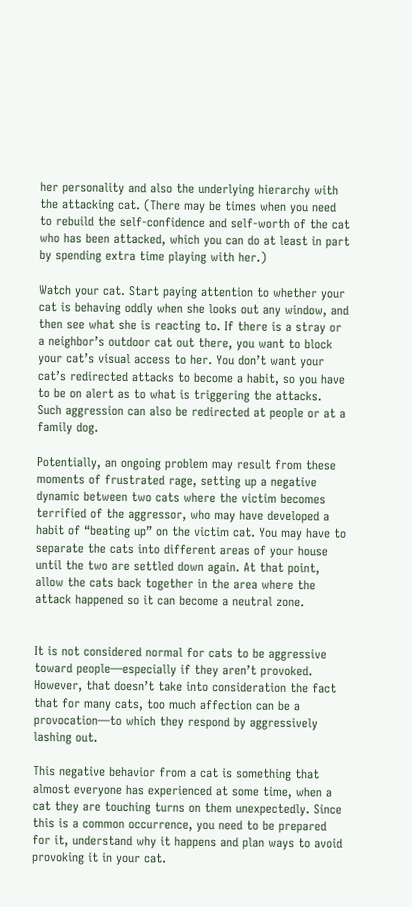her personality and also the underlying hierarchy with the attacking cat. (There may be times when you need to rebuild the self-confidence and self-worth of the cat who has been attacked, which you can do at least in part by spending extra time playing with her.)

Watch your cat. Start paying attention to whether your cat is behaving oddly when she looks out any window, and then see what she is reacting to. If there is a stray or a neighbor’s outdoor cat out there, you want to block your cat’s visual access to her. You don’t want your cat’s redirected attacks to become a habit, so you have to be on alert as to what is triggering the attacks. Such aggression can also be redirected at people or at a family dog.

Potentially, an ongoing problem may result from these moments of frustrated rage, setting up a negative dynamic between two cats where the victim becomes terrified of the aggressor, who may have developed a habit of “beating up” on the victim cat. You may have to separate the cats into different areas of your house until the two are settled down again. At that point, allow the cats back together in the area where the attack happened so it can become a neutral zone.


It is not considered normal for cats to be aggressive toward people—especially if they aren’t provoked. However, that doesn’t take into consideration the fact that for many cats, too much affection can be a provocation—to which they respond by aggressively lashing out.

This negative behavior from a cat is something that almost everyone has experienced at some time, when a cat they are touching turns on them unexpectedly. Since this is a common occurrence, you need to be prepared for it, understand why it happens and plan ways to avoid provoking it in your cat.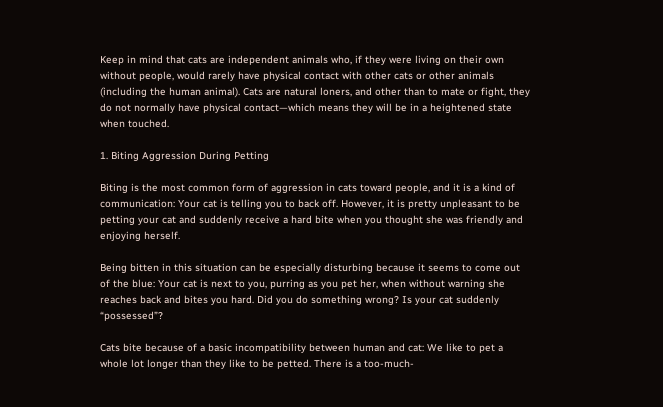Keep in mind that cats are independent animals who, if they were living on their own without people, would rarely have physical contact with other cats or other animals (including the human animal). Cats are natural loners, and other than to mate or fight, they do not normally have physical contact—which means they will be in a heightened state when touched.

1. Biting Aggression During Petting

Biting is the most common form of aggression in cats toward people, and it is a kind of communication: Your cat is telling you to back off. However, it is pretty unpleasant to be petting your cat and suddenly receive a hard bite when you thought she was friendly and enjoying herself.

Being bitten in this situation can be especially disturbing because it seems to come out of the blue: Your cat is next to you, purring as you pet her, when without warning she reaches back and bites you hard. Did you do something wrong? Is your cat suddenly “possessed”?

Cats bite because of a basic incompatibility between human and cat: We like to pet a whole lot longer than they like to be petted. There is a too-much-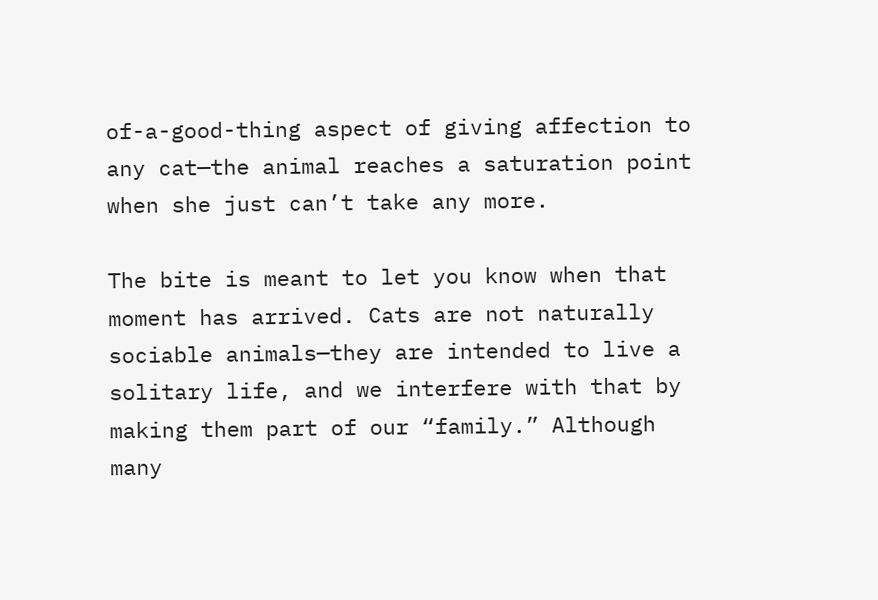of-a-good-thing aspect of giving affection to any cat—the animal reaches a saturation point when she just can’t take any more.

The bite is meant to let you know when that moment has arrived. Cats are not naturally sociable animals—they are intended to live a solitary life, and we interfere with that by making them part of our “family.” Although many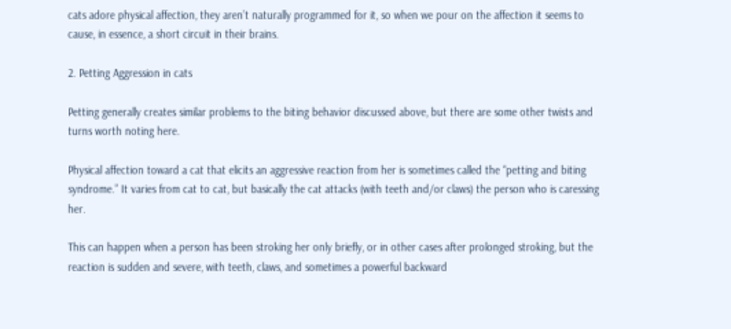cats adore physical affection, they aren’t naturally programmed for it, so when we pour on the affection it seems to cause, in essence, a short circuit in their brains.

2. Petting Aggression in cats

Petting generally creates similar problems to the biting behavior discussed above, but there are some other twists and turns worth noting here.

Physical affection toward a cat that elicits an aggressive reaction from her is sometimes called the “petting and biting syndrome.” It varies from cat to cat, but basically the cat attacks (with teeth and/or claws) the person who is caressing her.

This can happen when a person has been stroking her only briefly, or in other cases after prolonged stroking, but the reaction is sudden and severe, with teeth, claws, and sometimes a powerful backward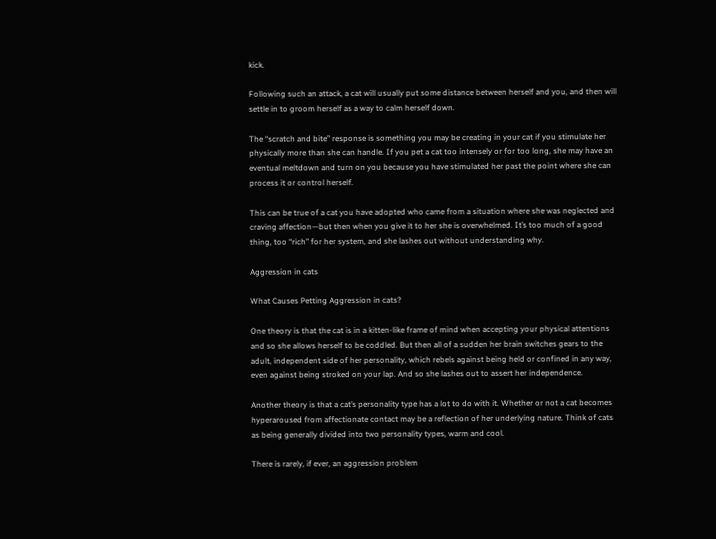kick.

Following such an attack, a cat will usually put some distance between herself and you, and then will settle in to groom herself as a way to calm herself down.

The “scratch and bite” response is something you may be creating in your cat if you stimulate her physically more than she can handle. If you pet a cat too intensely or for too long, she may have an eventual meltdown and turn on you because you have stimulated her past the point where she can process it or control herself.

This can be true of a cat you have adopted who came from a situation where she was neglected and craving affection—but then when you give it to her she is overwhelmed. It’s too much of a good thing, too “rich” for her system, and she lashes out without understanding why.

Aggression in cats

What Causes Petting Aggression in cats?

One theory is that the cat is in a kitten-like frame of mind when accepting your physical attentions and so she allows herself to be coddled. But then all of a sudden her brain switches gears to the adult, independent side of her personality, which rebels against being held or confined in any way, even against being stroked on your lap. And so she lashes out to assert her independence.

Another theory is that a cat’s personality type has a lot to do with it. Whether or not a cat becomes hyperaroused from affectionate contact may be a reflection of her underlying nature. Think of cats as being generally divided into two personality types, warm and cool.

There is rarely, if ever, an aggression problem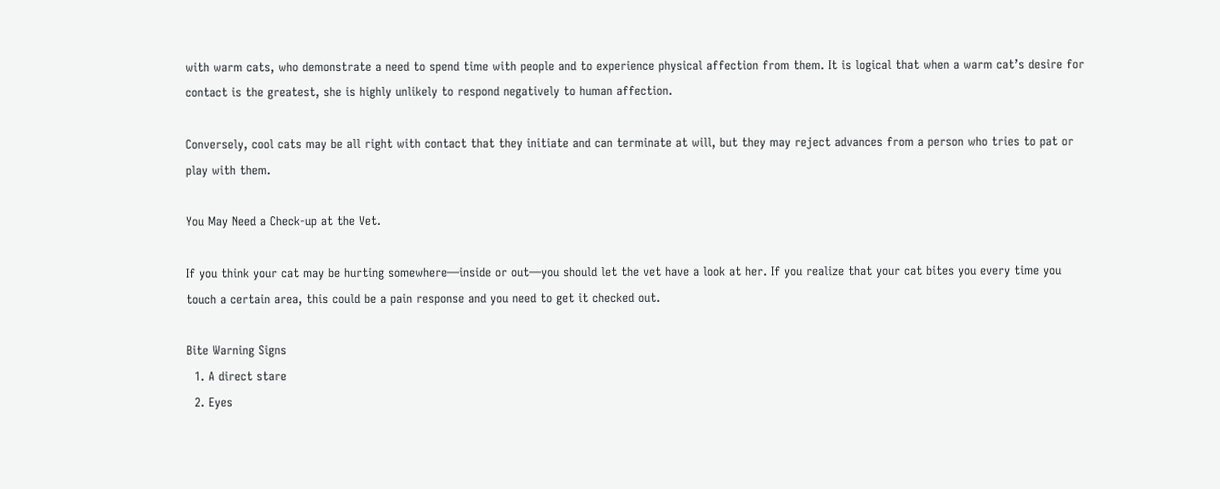with warm cats, who demonstrate a need to spend time with people and to experience physical affection from them. It is logical that when a warm cat’s desire for contact is the greatest, she is highly unlikely to respond negatively to human affection.

Conversely, cool cats may be all right with contact that they initiate and can terminate at will, but they may reject advances from a person who tries to pat or play with them.

You May Need a Check-up at the Vet.

If you think your cat may be hurting somewhere—inside or out—you should let the vet have a look at her. If you realize that your cat bites you every time you touch a certain area, this could be a pain response and you need to get it checked out.

Bite Warning Signs
  1. A direct stare
  2. Eyes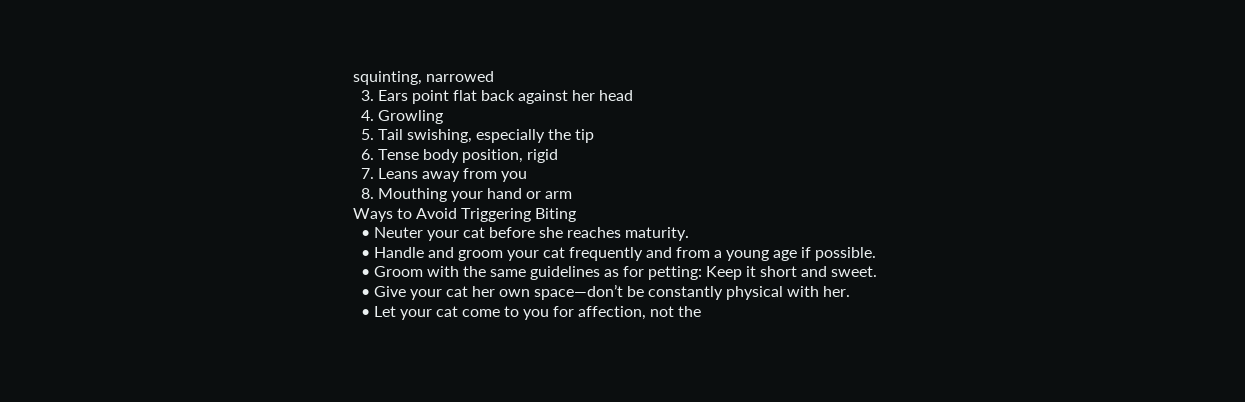squinting, narrowed
  3. Ears point flat back against her head
  4. Growling
  5. Tail swishing, especially the tip
  6. Tense body position, rigid
  7. Leans away from you
  8. Mouthing your hand or arm
Ways to Avoid Triggering Biting
  • Neuter your cat before she reaches maturity.
  • Handle and groom your cat frequently and from a young age if possible.
  • Groom with the same guidelines as for petting: Keep it short and sweet.
  • Give your cat her own space—don’t be constantly physical with her.
  • Let your cat come to you for affection, not the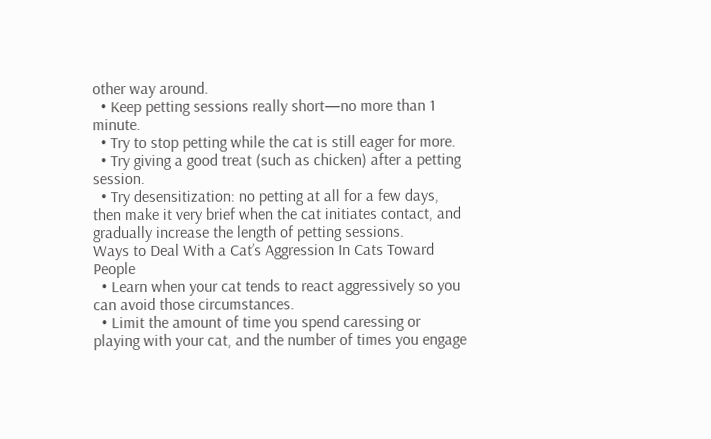other way around.
  • Keep petting sessions really short—no more than 1 minute.
  • Try to stop petting while the cat is still eager for more.
  • Try giving a good treat (such as chicken) after a petting session.
  • Try desensitization: no petting at all for a few days, then make it very brief when the cat initiates contact, and gradually increase the length of petting sessions.
Ways to Deal With a Cat’s Aggression In Cats Toward People
  • Learn when your cat tends to react aggressively so you can avoid those circumstances.
  • Limit the amount of time you spend caressing or playing with your cat, and the number of times you engage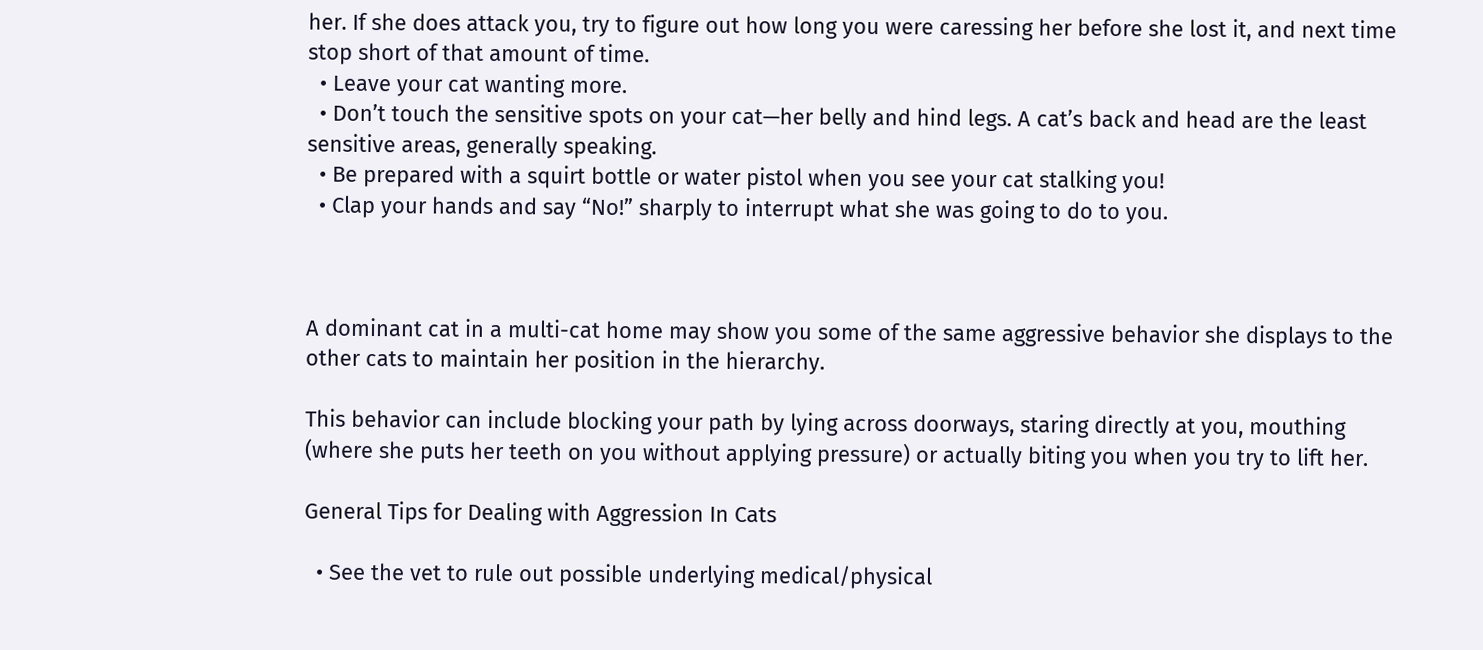her. If she does attack you, try to figure out how long you were caressing her before she lost it, and next time stop short of that amount of time.
  • Leave your cat wanting more.
  • Don’t touch the sensitive spots on your cat—her belly and hind legs. A cat’s back and head are the least sensitive areas, generally speaking.
  • Be prepared with a squirt bottle or water pistol when you see your cat stalking you!
  • Clap your hands and say “No!” sharply to interrupt what she was going to do to you.



A dominant cat in a multi-cat home may show you some of the same aggressive behavior she displays to the other cats to maintain her position in the hierarchy.

This behavior can include blocking your path by lying across doorways, staring directly at you, mouthing (where she puts her teeth on you without applying pressure) or actually biting you when you try to lift her.

General Tips for Dealing with Aggression In Cats

  • See the vet to rule out possible underlying medical/physical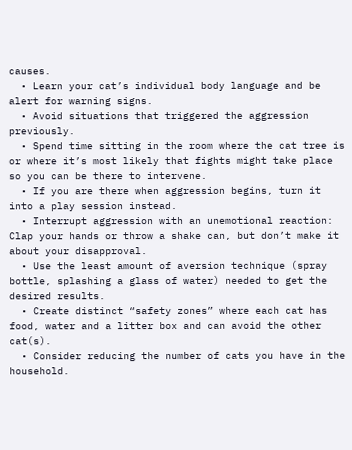causes.
  • Learn your cat’s individual body language and be alert for warning signs.
  • Avoid situations that triggered the aggression previously.
  • Spend time sitting in the room where the cat tree is or where it’s most likely that fights might take place so you can be there to intervene.
  • If you are there when aggression begins, turn it into a play session instead.
  • Interrupt aggression with an unemotional reaction: Clap your hands or throw a shake can, but don’t make it about your disapproval.
  • Use the least amount of aversion technique (spray bottle, splashing a glass of water) needed to get the desired results.
  • Create distinct “safety zones” where each cat has food, water and a litter box and can avoid the other cat(s).
  • Consider reducing the number of cats you have in the household.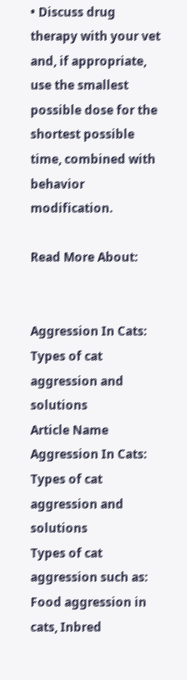• Discuss drug therapy with your vet and, if appropriate, use the smallest possible dose for the shortest possible time, combined with behavior modification.

Read More About:


Aggression In Cats: Types of cat aggression and solutions
Article Name
Aggression In Cats: Types of cat aggression and solutions
Types of cat aggression such as: Food aggression in cats, Inbred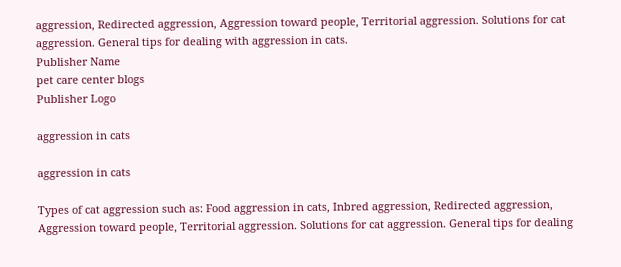aggression, Redirected aggression, Aggression toward people, Territorial aggression. Solutions for cat aggression. General tips for dealing with aggression in cats.
Publisher Name
pet care center blogs
Publisher Logo

aggression in cats

aggression in cats

Types of cat aggression such as: Food aggression in cats, Inbred aggression, Redirected aggression, Aggression toward people, Territorial aggression. Solutions for cat aggression. General tips for dealing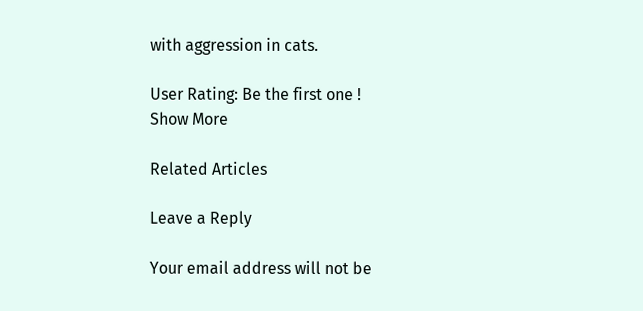with aggression in cats.

User Rating: Be the first one !
Show More

Related Articles

Leave a Reply

Your email address will not be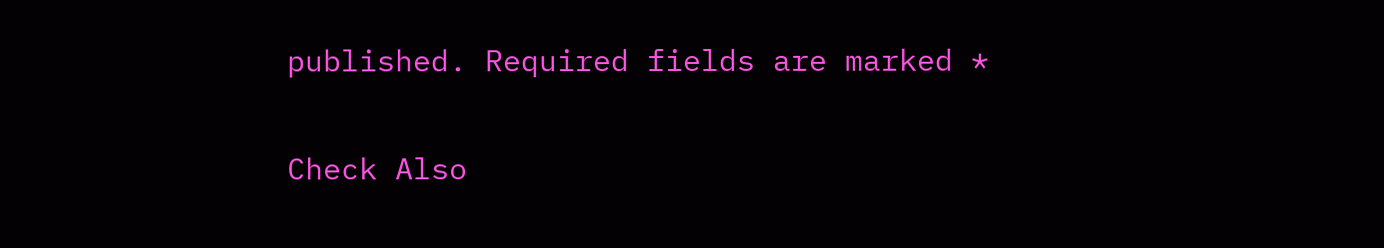published. Required fields are marked *

Check Also